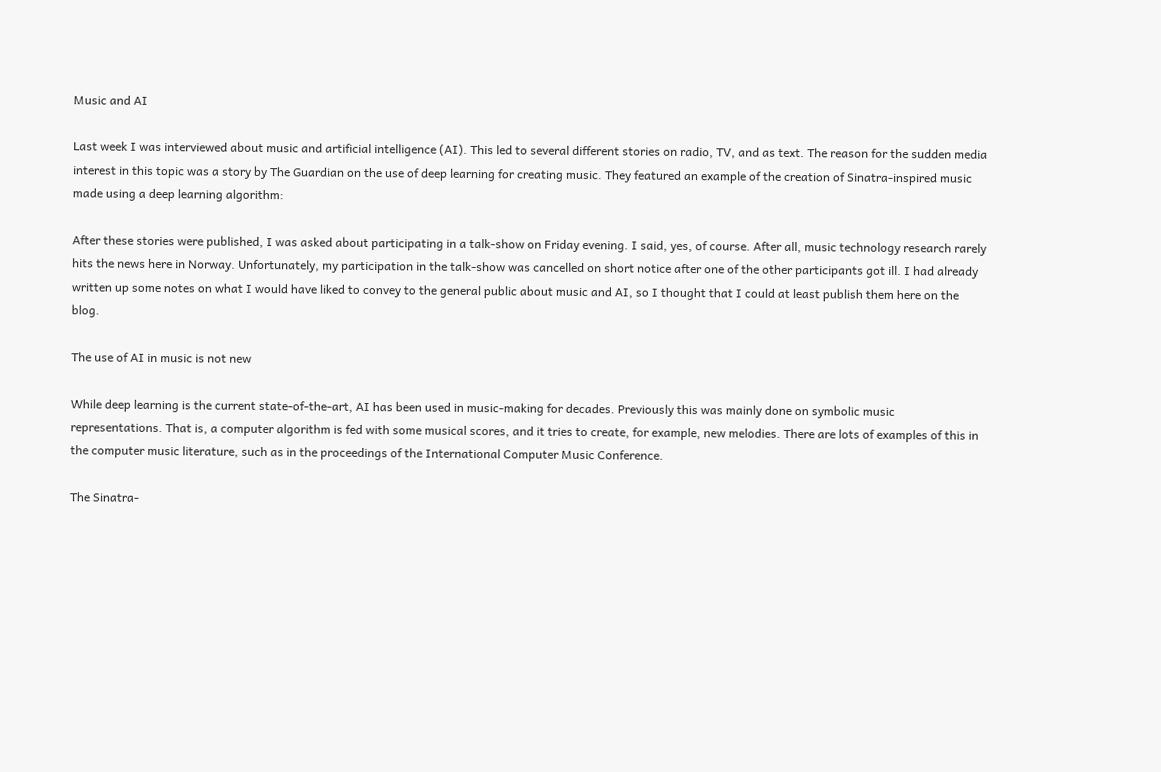Music and AI

Last week I was interviewed about music and artificial intelligence (AI). This led to several different stories on radio, TV, and as text. The reason for the sudden media interest in this topic was a story by The Guardian on the use of deep learning for creating music. They featured an example of the creation of Sinatra-inspired music made using a deep learning algorithm:

After these stories were published, I was asked about participating in a talk-show on Friday evening. I said, yes, of course. After all, music technology research rarely hits the news here in Norway. Unfortunately, my participation in the talk-show was cancelled on short notice after one of the other participants got ill. I had already written up some notes on what I would have liked to convey to the general public about music and AI, so I thought that I could at least publish them here on the blog.

The use of AI in music is not new

While deep learning is the current state-of-the-art, AI has been used in music-making for decades. Previously this was mainly done on symbolic music representations. That is, a computer algorithm is fed with some musical scores, and it tries to create, for example, new melodies. There are lots of examples of this in the computer music literature, such as in the proceedings of the International Computer Music Conference.

The Sinatra-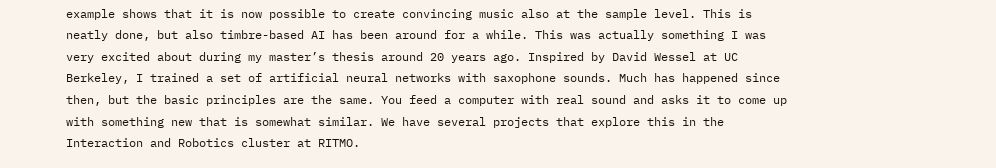example shows that it is now possible to create convincing music also at the sample level. This is neatly done, but also timbre-based AI has been around for a while. This was actually something I was very excited about during my master’s thesis around 20 years ago. Inspired by David Wessel at UC Berkeley, I trained a set of artificial neural networks with saxophone sounds. Much has happened since then, but the basic principles are the same. You feed a computer with real sound and asks it to come up with something new that is somewhat similar. We have several projects that explore this in the Interaction and Robotics cluster at RITMO.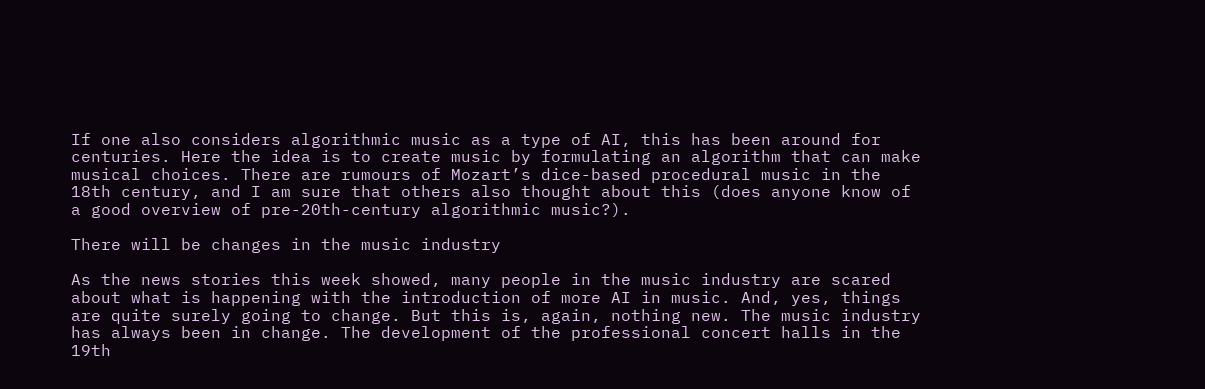If one also considers algorithmic music as a type of AI, this has been around for centuries. Here the idea is to create music by formulating an algorithm that can make musical choices. There are rumours of Mozart’s dice-based procedural music in the 18th century, and I am sure that others also thought about this (does anyone know of a good overview of pre-20th-century algorithmic music?).

There will be changes in the music industry

As the news stories this week showed, many people in the music industry are scared about what is happening with the introduction of more AI in music. And, yes, things are quite surely going to change. But this is, again, nothing new. The music industry has always been in change. The development of the professional concert halls in the 19th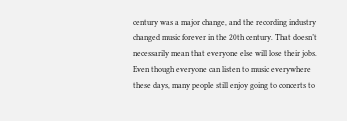century was a major change, and the recording industry changed music forever in the 20th century. That doesn’t necessarily mean that everyone else will lose their jobs. Even though everyone can listen to music everywhere these days, many people still enjoy going to concerts to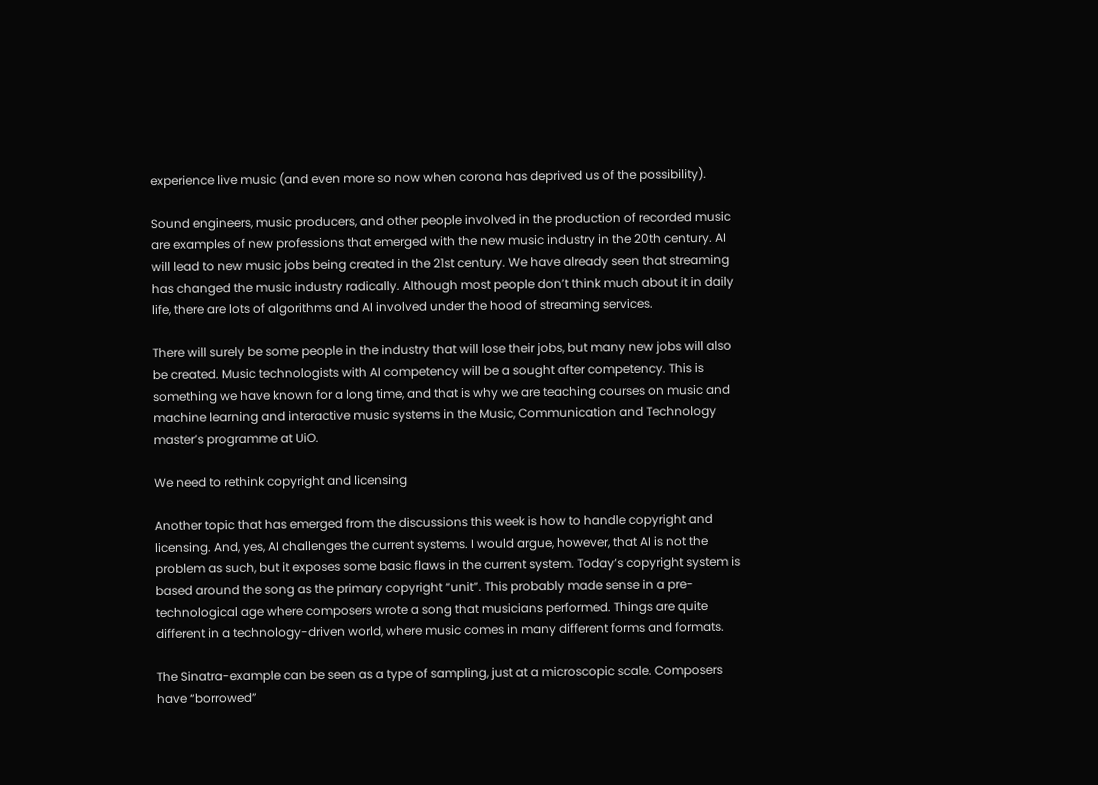experience live music (and even more so now when corona has deprived us of the possibility).

Sound engineers, music producers, and other people involved in the production of recorded music are examples of new professions that emerged with the new music industry in the 20th century. AI will lead to new music jobs being created in the 21st century. We have already seen that streaming has changed the music industry radically. Although most people don’t think much about it in daily life, there are lots of algorithms and AI involved under the hood of streaming services.

There will surely be some people in the industry that will lose their jobs, but many new jobs will also be created. Music technologists with AI competency will be a sought after competency. This is something we have known for a long time, and that is why we are teaching courses on music and machine learning and interactive music systems in the Music, Communication and Technology master’s programme at UiO.

We need to rethink copyright and licensing

Another topic that has emerged from the discussions this week is how to handle copyright and licensing. And, yes, AI challenges the current systems. I would argue, however, that AI is not the problem as such, but it exposes some basic flaws in the current system. Today’s copyright system is based around the song as the primary copyright “unit”. This probably made sense in a pre-technological age where composers wrote a song that musicians performed. Things are quite different in a technology-driven world, where music comes in many different forms and formats.

The Sinatra-example can be seen as a type of sampling, just at a microscopic scale. Composers have “borrowed”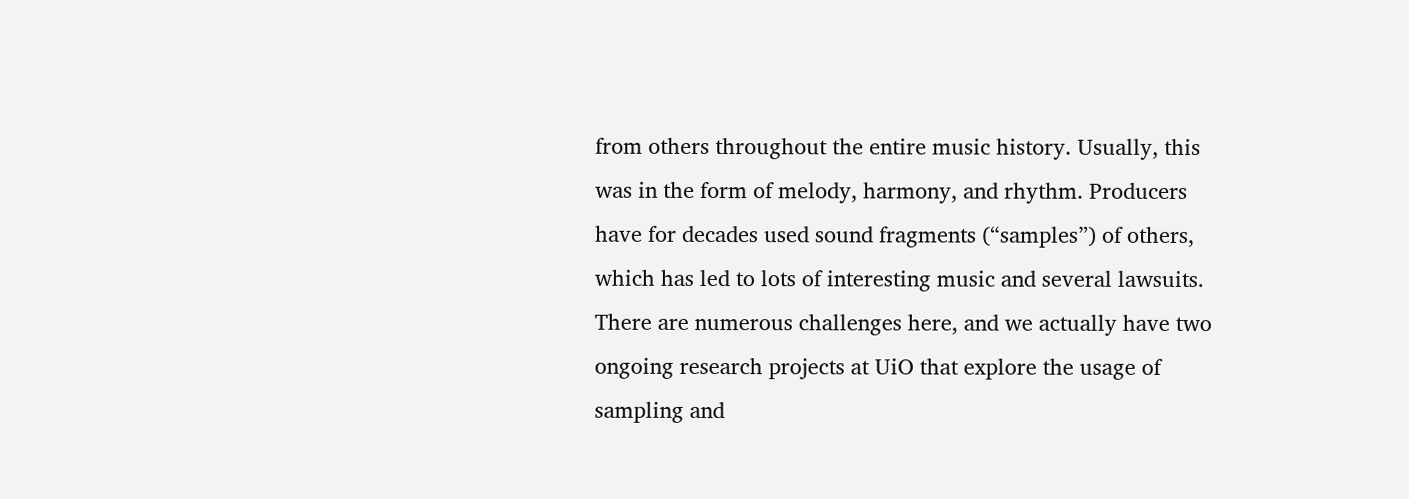from others throughout the entire music history. Usually, this was in the form of melody, harmony, and rhythm. Producers have for decades used sound fragments (“samples”) of others, which has led to lots of interesting music and several lawsuits. There are numerous challenges here, and we actually have two ongoing research projects at UiO that explore the usage of sampling and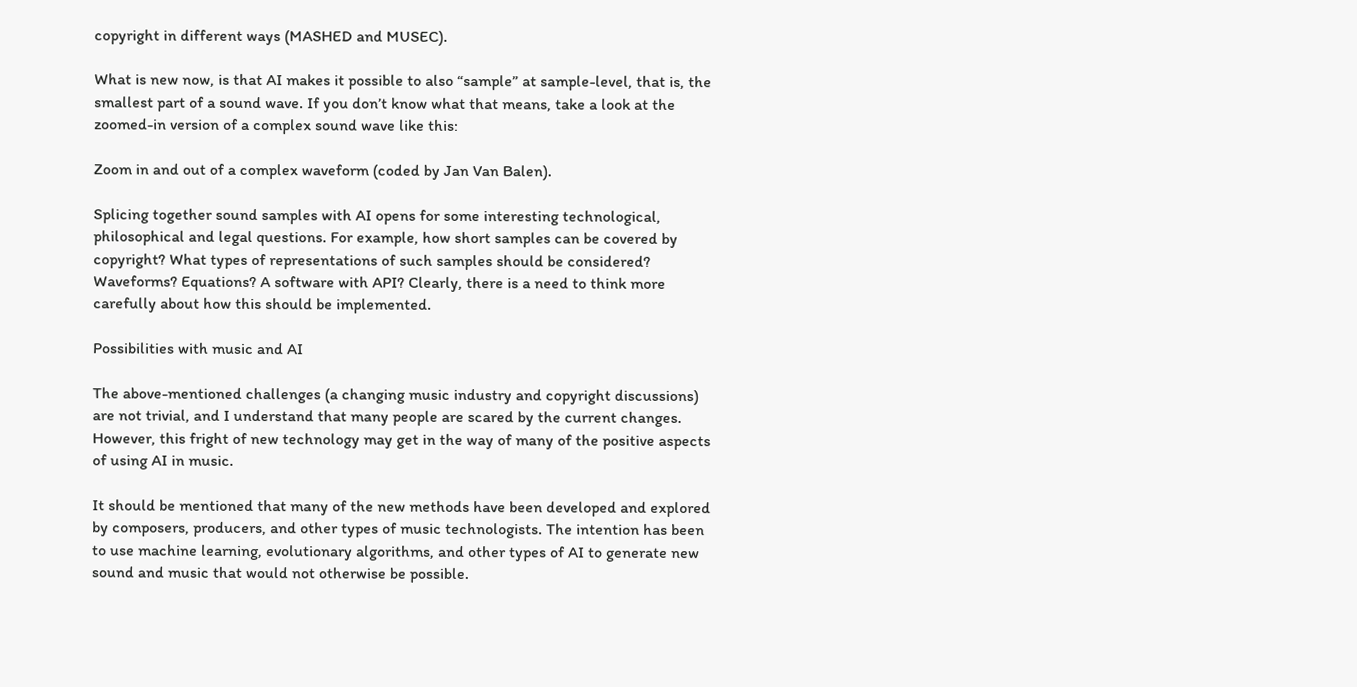copyright in different ways (MASHED and MUSEC).

What is new now, is that AI makes it possible to also “sample” at sample-level, that is, the smallest part of a sound wave. If you don’t know what that means, take a look at the zoomed-in version of a complex sound wave like this:

Zoom in and out of a complex waveform (coded by Jan Van Balen).

Splicing together sound samples with AI opens for some interesting technological, philosophical and legal questions. For example, how short samples can be covered by copyright? What types of representations of such samples should be considered? Waveforms? Equations? A software with API? Clearly, there is a need to think more carefully about how this should be implemented.

Possibilities with music and AI

The above-mentioned challenges (a changing music industry and copyright discussions) are not trivial, and I understand that many people are scared by the current changes. However, this fright of new technology may get in the way of many of the positive aspects of using AI in music.

It should be mentioned that many of the new methods have been developed and explored by composers, producers, and other types of music technologists. The intention has been to use machine learning, evolutionary algorithms, and other types of AI to generate new sound and music that would not otherwise be possible.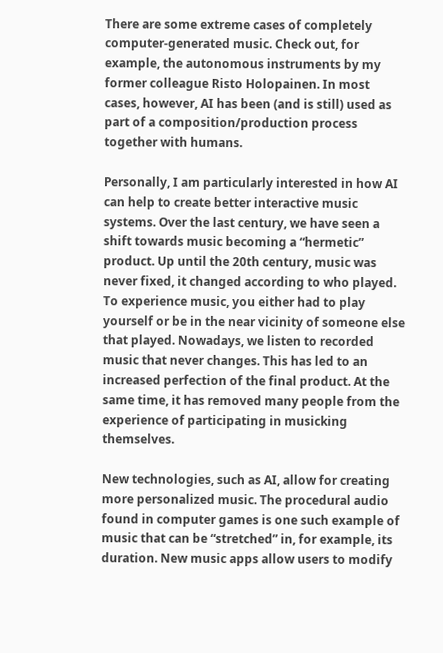There are some extreme cases of completely computer-generated music. Check out, for example, the autonomous instruments by my former colleague Risto Holopainen. In most cases, however, AI has been (and is still) used as part of a composition/production process together with humans.

Personally, I am particularly interested in how AI can help to create better interactive music systems. Over the last century, we have seen a shift towards music becoming a “hermetic” product. Up until the 20th century, music was never fixed, it changed according to who played. To experience music, you either had to play yourself or be in the near vicinity of someone else that played. Nowadays, we listen to recorded music that never changes. This has led to an increased perfection of the final product. At the same time, it has removed many people from the experience of participating in musicking themselves.

New technologies, such as AI, allow for creating more personalized music. The procedural audio found in computer games is one such example of music that can be “stretched” in, for example, its duration. New music apps allow users to modify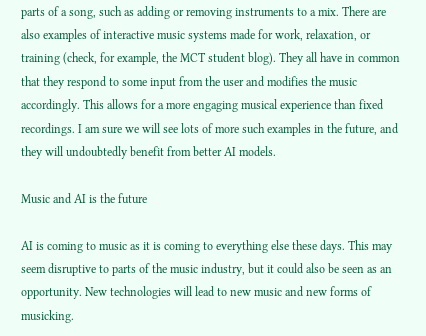parts of a song, such as adding or removing instruments to a mix. There are also examples of interactive music systems made for work, relaxation, or training (check, for example, the MCT student blog). They all have in common that they respond to some input from the user and modifies the music accordingly. This allows for a more engaging musical experience than fixed recordings. I am sure we will see lots of more such examples in the future, and they will undoubtedly benefit from better AI models.

Music and AI is the future

AI is coming to music as it is coming to everything else these days. This may seem disruptive to parts of the music industry, but it could also be seen as an opportunity. New technologies will lead to new music and new forms of musicking.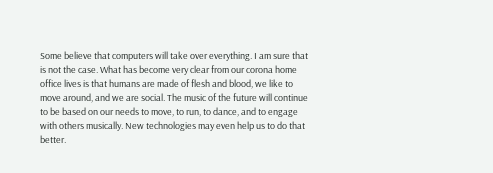Some believe that computers will take over everything. I am sure that is not the case. What has become very clear from our corona home office lives is that humans are made of flesh and blood, we like to move around, and we are social. The music of the future will continue to be based on our needs to move, to run, to dance, and to engage with others musically. New technologies may even help us to do that better.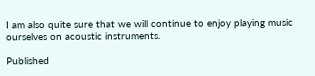I am also quite sure that we will continue to enjoy playing music ourselves on acoustic instruments.

Published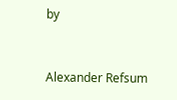by


Alexander Refsum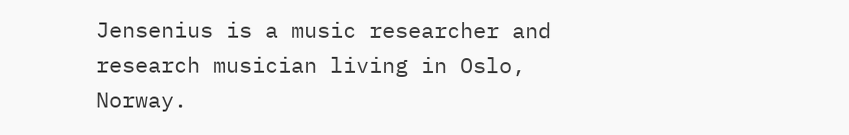Jensenius is a music researcher and research musician living in Oslo, Norway.